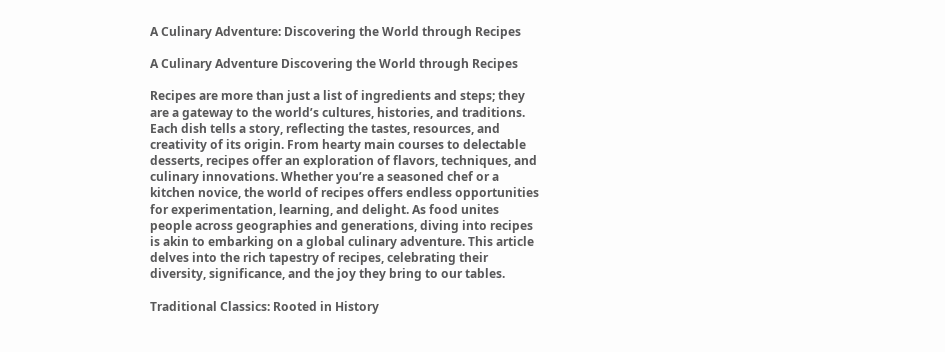A Culinary Adventure: Discovering the World through Recipes

A Culinary Adventure Discovering the World through Recipes

Recipes are more than just a list of ingredients and steps; they are a gateway to the world’s cultures, histories, and traditions. Each dish tells a story, reflecting the tastes, resources, and creativity of its origin. From hearty main courses to delectable desserts, recipes offer an exploration of flavors, techniques, and culinary innovations. Whether you’re a seasoned chef or a kitchen novice, the world of recipes offers endless opportunities for experimentation, learning, and delight. As food unites people across geographies and generations, diving into recipes is akin to embarking on a global culinary adventure. This article delves into the rich tapestry of recipes, celebrating their diversity, significance, and the joy they bring to our tables.

Traditional Classics: Rooted in History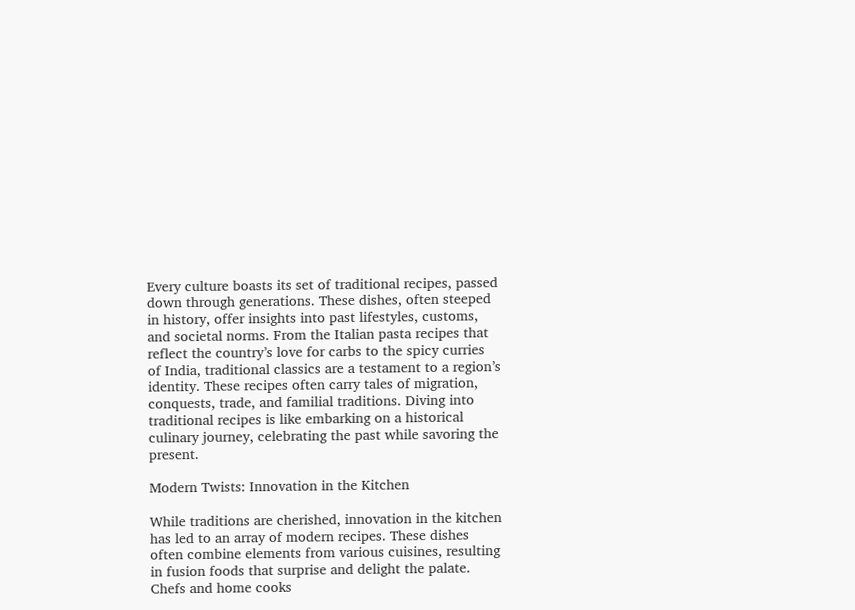Every culture boasts its set of traditional recipes, passed down through generations. These dishes, often steeped in history, offer insights into past lifestyles, customs, and societal norms. From the Italian pasta recipes that reflect the country’s love for carbs to the spicy curries of India, traditional classics are a testament to a region’s identity. These recipes often carry tales of migration, conquests, trade, and familial traditions. Diving into traditional recipes is like embarking on a historical culinary journey, celebrating the past while savoring the present.

Modern Twists: Innovation in the Kitchen

While traditions are cherished, innovation in the kitchen has led to an array of modern recipes. These dishes often combine elements from various cuisines, resulting in fusion foods that surprise and delight the palate. Chefs and home cooks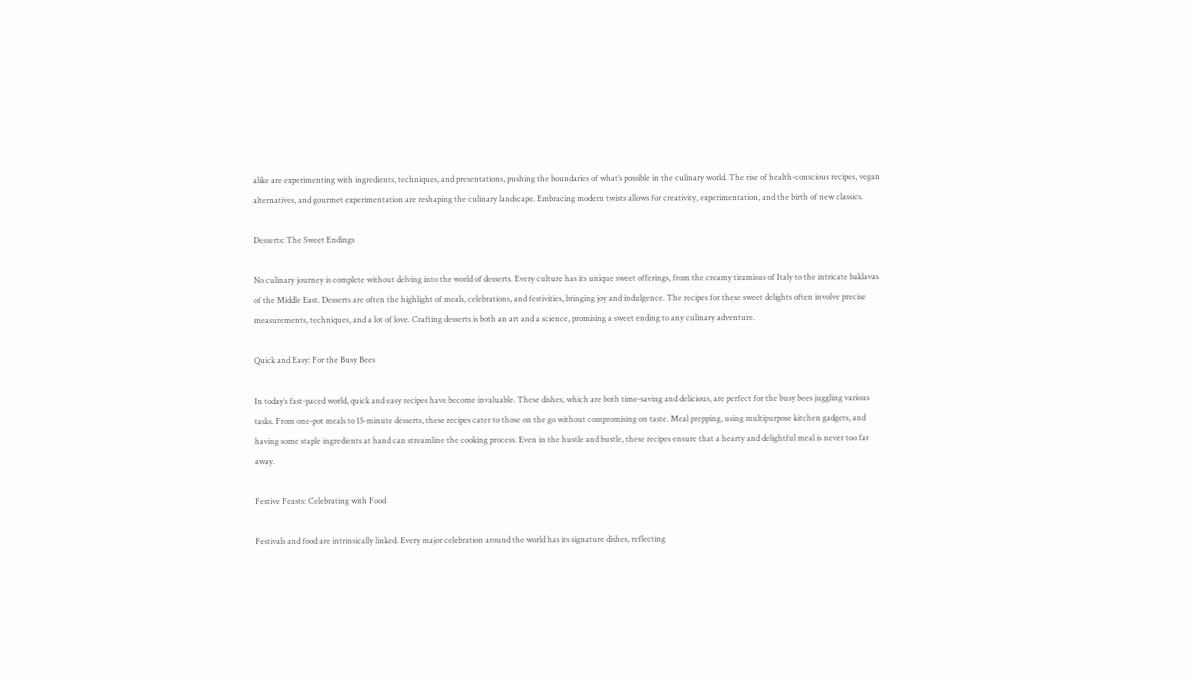alike are experimenting with ingredients, techniques, and presentations, pushing the boundaries of what’s possible in the culinary world. The rise of health-conscious recipes, vegan alternatives, and gourmet experimentation are reshaping the culinary landscape. Embracing modern twists allows for creativity, experimentation, and the birth of new classics.

Desserts: The Sweet Endings

No culinary journey is complete without delving into the world of desserts. Every culture has its unique sweet offerings, from the creamy tiramisus of Italy to the intricate baklavas of the Middle East. Desserts are often the highlight of meals, celebrations, and festivities, bringing joy and indulgence. The recipes for these sweet delights often involve precise measurements, techniques, and a lot of love. Crafting desserts is both an art and a science, promising a sweet ending to any culinary adventure.

Quick and Easy: For the Busy Bees

In today’s fast-paced world, quick and easy recipes have become invaluable. These dishes, which are both time-saving and delicious, are perfect for the busy bees juggling various tasks. From one-pot meals to 15-minute desserts, these recipes cater to those on the go without compromising on taste. Meal prepping, using multipurpose kitchen gadgets, and having some staple ingredients at hand can streamline the cooking process. Even in the hustle and bustle, these recipes ensure that a hearty and delightful meal is never too far away.

Festive Feasts: Celebrating with Food

Festivals and food are intrinsically linked. Every major celebration around the world has its signature dishes, reflecting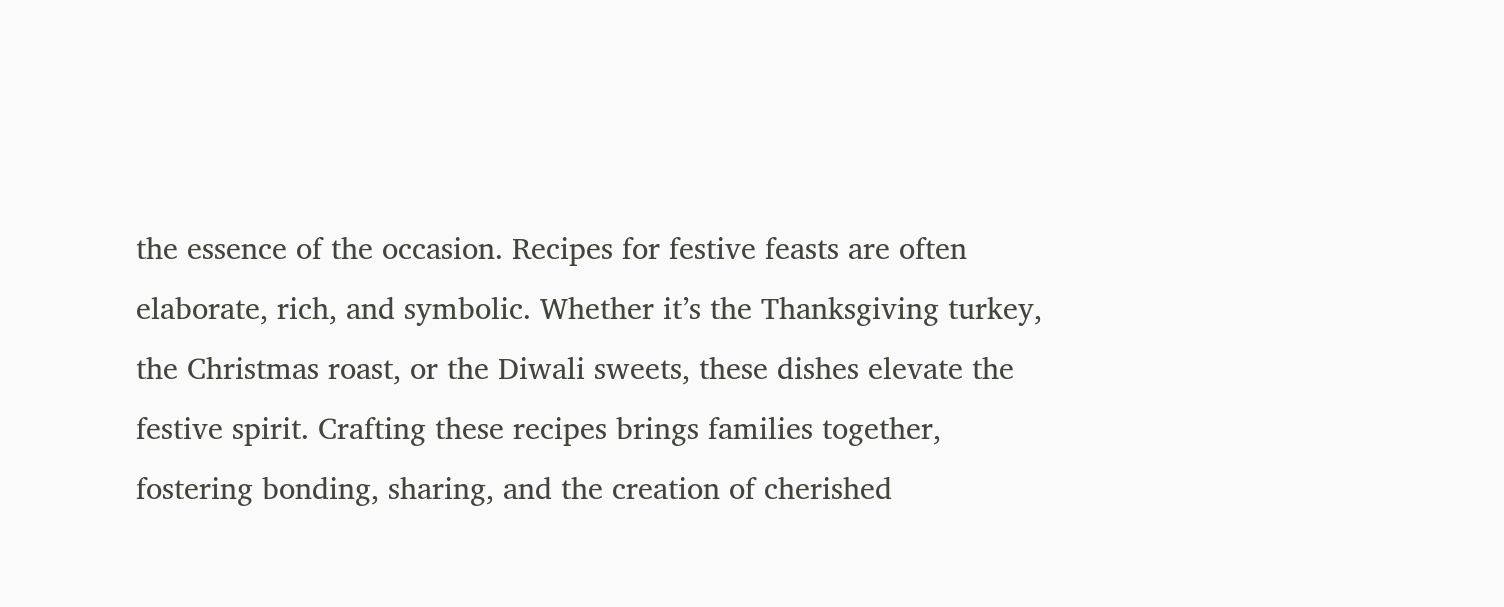the essence of the occasion. Recipes for festive feasts are often elaborate, rich, and symbolic. Whether it’s the Thanksgiving turkey, the Christmas roast, or the Diwali sweets, these dishes elevate the festive spirit. Crafting these recipes brings families together, fostering bonding, sharing, and the creation of cherished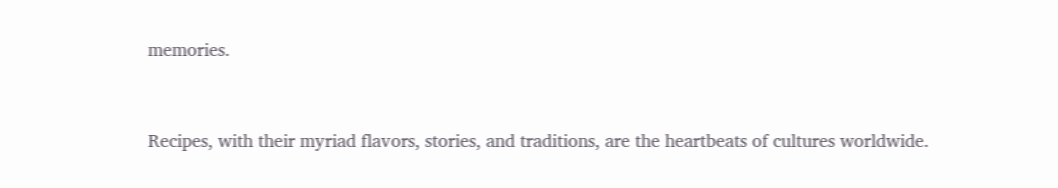memories.


Recipes, with their myriad flavors, stories, and traditions, are the heartbeats of cultures worldwide.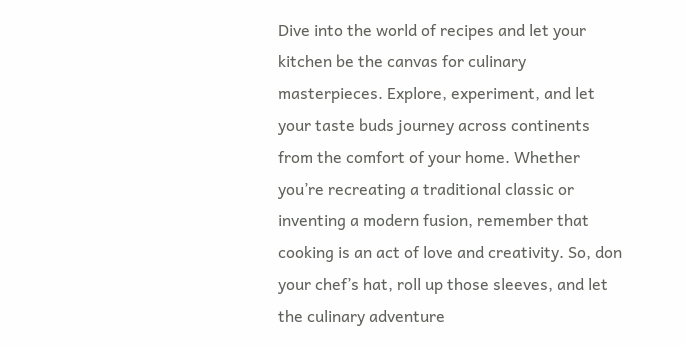Dive into the world of recipes and let your kitchen be the canvas for culinary masterpieces. Explore, experiment, and let your taste buds journey across continents from the comfort of your home. Whether you’re recreating a traditional classic or inventing a modern fusion, remember that cooking is an act of love and creativity. So, don your chef’s hat, roll up those sleeves, and let the culinary adventure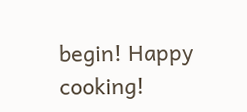begin! Happy cooking!